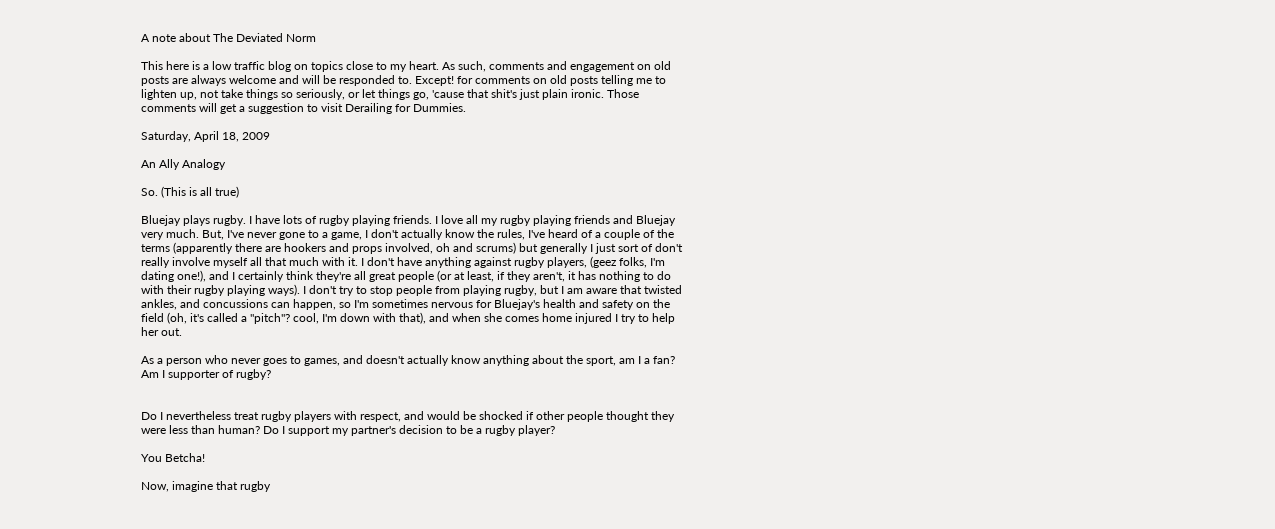A note about The Deviated Norm

This here is a low traffic blog on topics close to my heart. As such, comments and engagement on old posts are always welcome and will be responded to. Except! for comments on old posts telling me to lighten up, not take things so seriously, or let things go, 'cause that shit's just plain ironic. Those comments will get a suggestion to visit Derailing for Dummies.

Saturday, April 18, 2009

An Ally Analogy

So. (This is all true)

Bluejay plays rugby. I have lots of rugby playing friends. I love all my rugby playing friends and Bluejay very much. But, I've never gone to a game, I don't actually know the rules, I've heard of a couple of the terms (apparently there are hookers and props involved, oh and scrums) but generally I just sort of don't really involve myself all that much with it. I don't have anything against rugby players, (geez folks, I'm dating one!), and I certainly think they're all great people (or at least, if they aren't, it has nothing to do with their rugby playing ways). I don't try to stop people from playing rugby, but I am aware that twisted ankles, and concussions can happen, so I'm sometimes nervous for Bluejay's health and safety on the field (oh, it's called a "pitch"? cool, I'm down with that), and when she comes home injured I try to help her out.

As a person who never goes to games, and doesn't actually know anything about the sport, am I a fan? Am I supporter of rugby?


Do I nevertheless treat rugby players with respect, and would be shocked if other people thought they were less than human? Do I support my partner's decision to be a rugby player?

You Betcha!

Now, imagine that rugby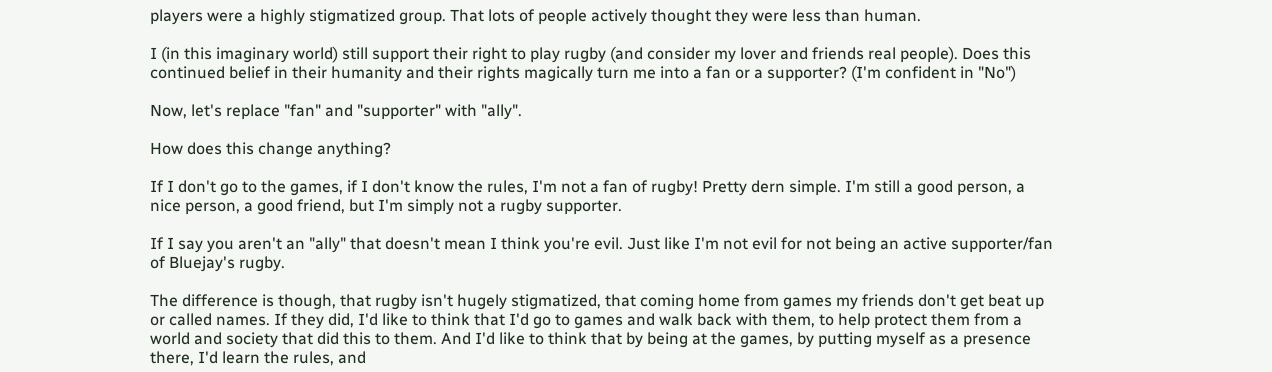players were a highly stigmatized group. That lots of people actively thought they were less than human.

I (in this imaginary world) still support their right to play rugby (and consider my lover and friends real people). Does this continued belief in their humanity and their rights magically turn me into a fan or a supporter? (I'm confident in "No")

Now, let's replace "fan" and "supporter" with "ally".

How does this change anything?

If I don't go to the games, if I don't know the rules, I'm not a fan of rugby! Pretty dern simple. I'm still a good person, a nice person, a good friend, but I'm simply not a rugby supporter.

If I say you aren't an "ally" that doesn't mean I think you're evil. Just like I'm not evil for not being an active supporter/fan of Bluejay's rugby.

The difference is though, that rugby isn't hugely stigmatized, that coming home from games my friends don't get beat up or called names. If they did, I'd like to think that I'd go to games and walk back with them, to help protect them from a world and society that did this to them. And I'd like to think that by being at the games, by putting myself as a presence there, I'd learn the rules, and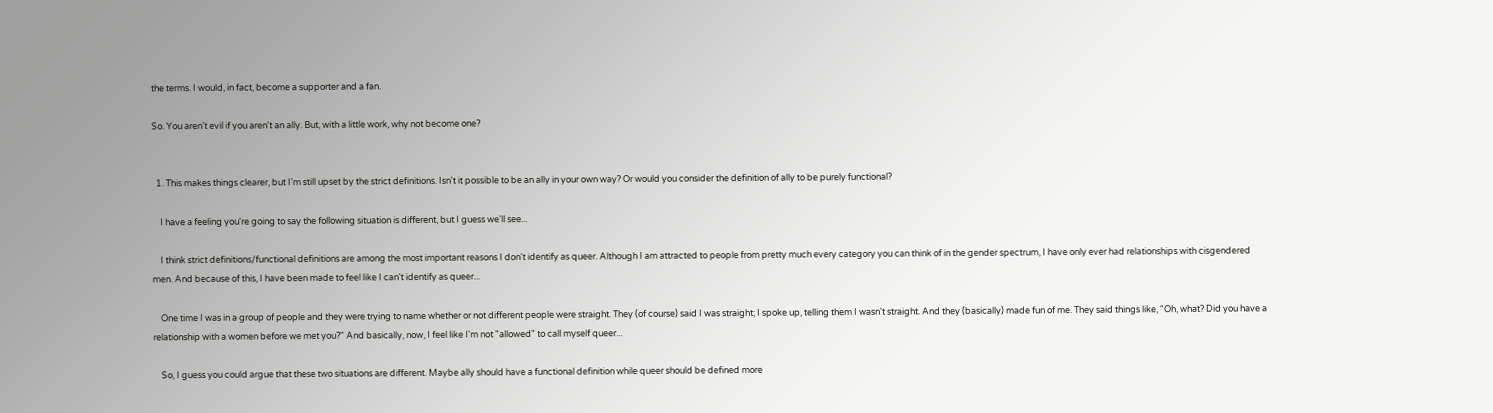the terms. I would, in fact, become a supporter and a fan.

So. You aren't evil if you aren't an ally. But, with a little work, why not become one?


  1. This makes things clearer, but I'm still upset by the strict definitions. Isn't it possible to be an ally in your own way? Or would you consider the definition of ally to be purely functional?

    I have a feeling you're going to say the following situation is different, but I guess we'll see...

    I think strict definitions/functional definitions are among the most important reasons I don't identify as queer. Although I am attracted to people from pretty much every category you can think of in the gender spectrum, I have only ever had relationships with cisgendered men. And because of this, I have been made to feel like I can't identify as queer...

    One time I was in a group of people and they were trying to name whether or not different people were straight. They (of course) said I was straight; I spoke up, telling them I wasn't straight. And they (basically) made fun of me. They said things like, "Oh, what? Did you have a relationship with a women before we met you?" And basically, now, I feel like I'm not "allowed" to call myself queer...

    So, I guess you could argue that these two situations are different. Maybe ally should have a functional definition while queer should be defined more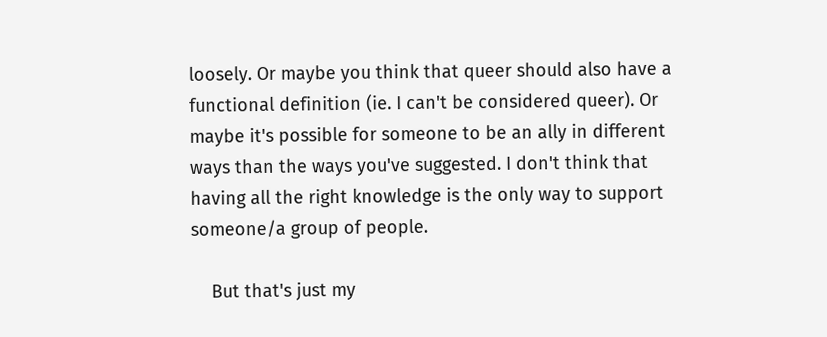loosely. Or maybe you think that queer should also have a functional definition (ie. I can't be considered queer). Or maybe it's possible for someone to be an ally in different ways than the ways you've suggested. I don't think that having all the right knowledge is the only way to support someone/a group of people.

    But that's just my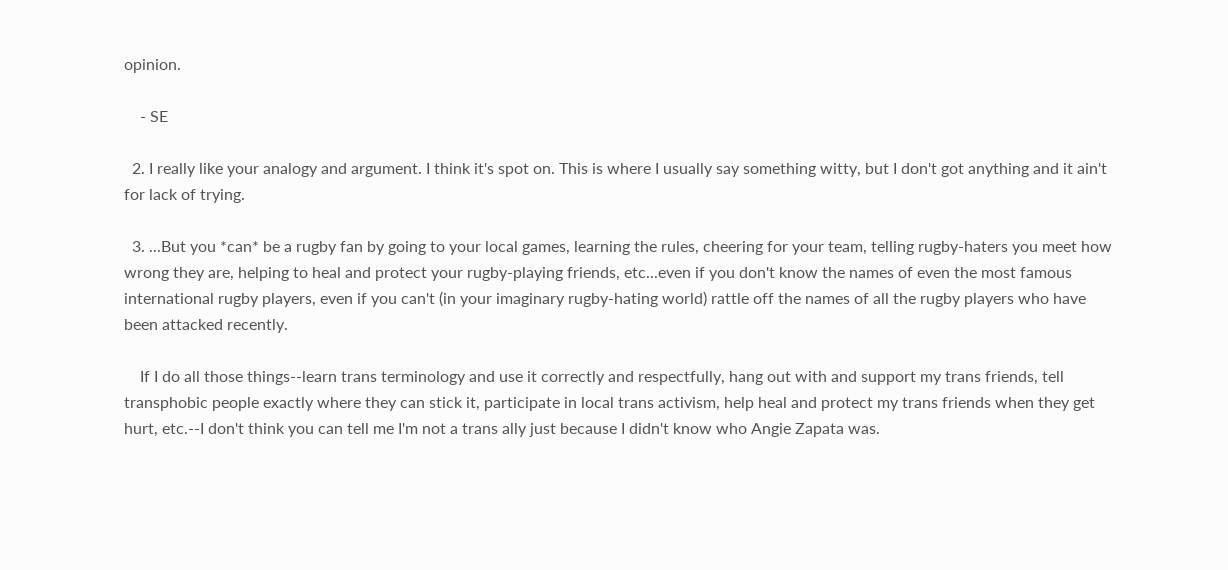opinion.

    - SE

  2. I really like your analogy and argument. I think it's spot on. This is where I usually say something witty, but I don't got anything and it ain't for lack of trying.

  3. ...But you *can* be a rugby fan by going to your local games, learning the rules, cheering for your team, telling rugby-haters you meet how wrong they are, helping to heal and protect your rugby-playing friends, etc...even if you don't know the names of even the most famous international rugby players, even if you can't (in your imaginary rugby-hating world) rattle off the names of all the rugby players who have been attacked recently.

    If I do all those things--learn trans terminology and use it correctly and respectfully, hang out with and support my trans friends, tell transphobic people exactly where they can stick it, participate in local trans activism, help heal and protect my trans friends when they get hurt, etc.--I don't think you can tell me I'm not a trans ally just because I didn't know who Angie Zapata was.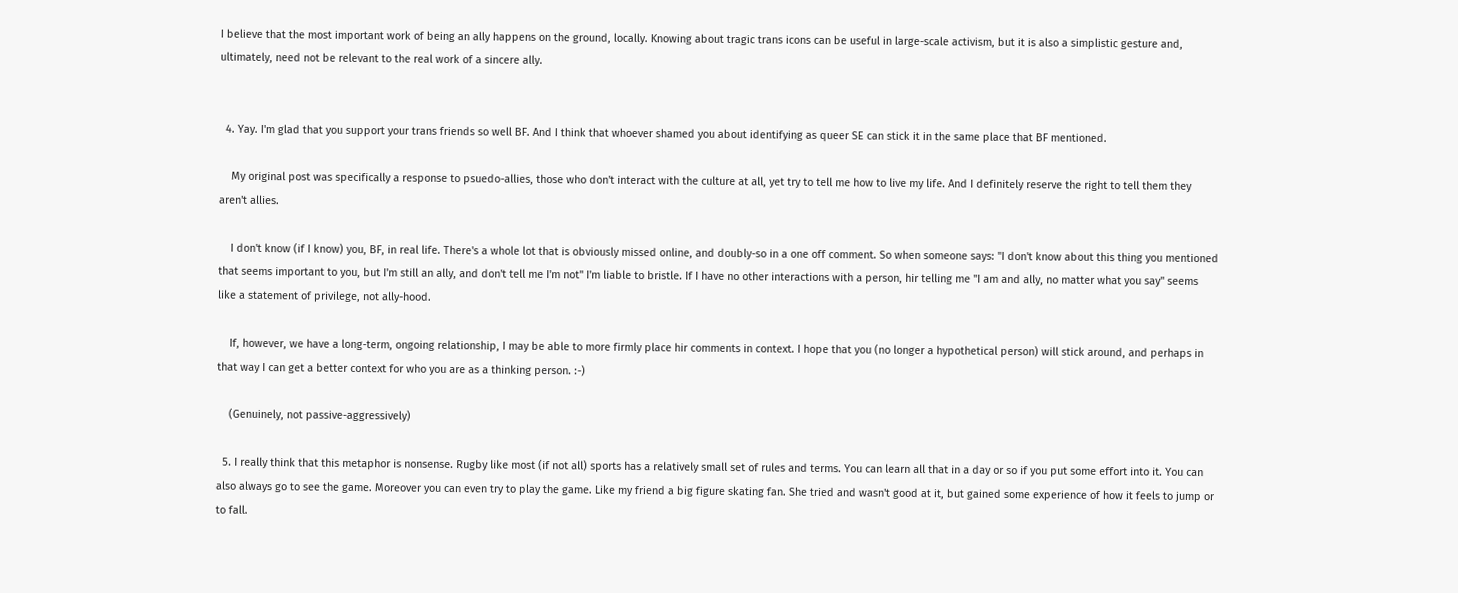I believe that the most important work of being an ally happens on the ground, locally. Knowing about tragic trans icons can be useful in large-scale activism, but it is also a simplistic gesture and, ultimately, need not be relevant to the real work of a sincere ally.


  4. Yay. I'm glad that you support your trans friends so well BF. And I think that whoever shamed you about identifying as queer SE can stick it in the same place that BF mentioned.

    My original post was specifically a response to psuedo-allies, those who don't interact with the culture at all, yet try to tell me how to live my life. And I definitely reserve the right to tell them they aren't allies.

    I don't know (if I know) you, BF, in real life. There's a whole lot that is obviously missed online, and doubly-so in a one off comment. So when someone says: "I don't know about this thing you mentioned that seems important to you, but I'm still an ally, and don't tell me I'm not" I'm liable to bristle. If I have no other interactions with a person, hir telling me "I am and ally, no matter what you say" seems like a statement of privilege, not ally-hood.

    If, however, we have a long-term, ongoing relationship, I may be able to more firmly place hir comments in context. I hope that you (no longer a hypothetical person) will stick around, and perhaps in that way I can get a better context for who you are as a thinking person. :-)

    (Genuinely, not passive-aggressively)

  5. I really think that this metaphor is nonsense. Rugby like most (if not all) sports has a relatively small set of rules and terms. You can learn all that in a day or so if you put some effort into it. You can also always go to see the game. Moreover you can even try to play the game. Like my friend a big figure skating fan. She tried and wasn't good at it, but gained some experience of how it feels to jump or to fall.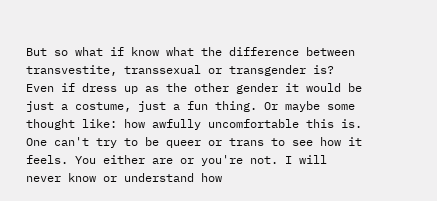But so what if know what the difference between transvestite, transsexual or transgender is? Even if dress up as the other gender it would be just a costume, just a fun thing. Or maybe some thought like: how awfully uncomfortable this is. One can't try to be queer or trans to see how it feels. You either are or you're not. I will never know or understand how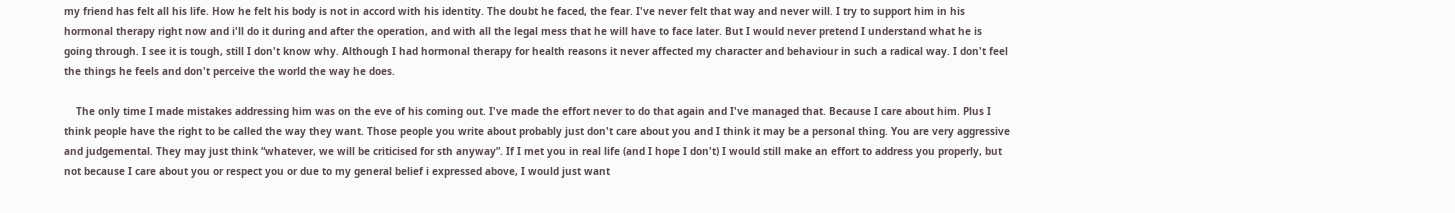my friend has felt all his life. How he felt his body is not in accord with his identity. The doubt he faced, the fear. I've never felt that way and never will. I try to support him in his hormonal therapy right now and i'll do it during and after the operation, and with all the legal mess that he will have to face later. But I would never pretend I understand what he is going through. I see it is tough, still I don't know why. Although I had hormonal therapy for health reasons it never affected my character and behaviour in such a radical way. I don't feel the things he feels and don't perceive the world the way he does.

    The only time I made mistakes addressing him was on the eve of his coming out. I've made the effort never to do that again and I've managed that. Because I care about him. Plus I think people have the right to be called the way they want. Those people you write about probably just don't care about you and I think it may be a personal thing. You are very aggressive and judgemental. They may just think “whatever, we will be criticised for sth anyway”. If I met you in real life (and I hope I don't) I would still make an effort to address you properly, but not because I care about you or respect you or due to my general belief i expressed above, I would just want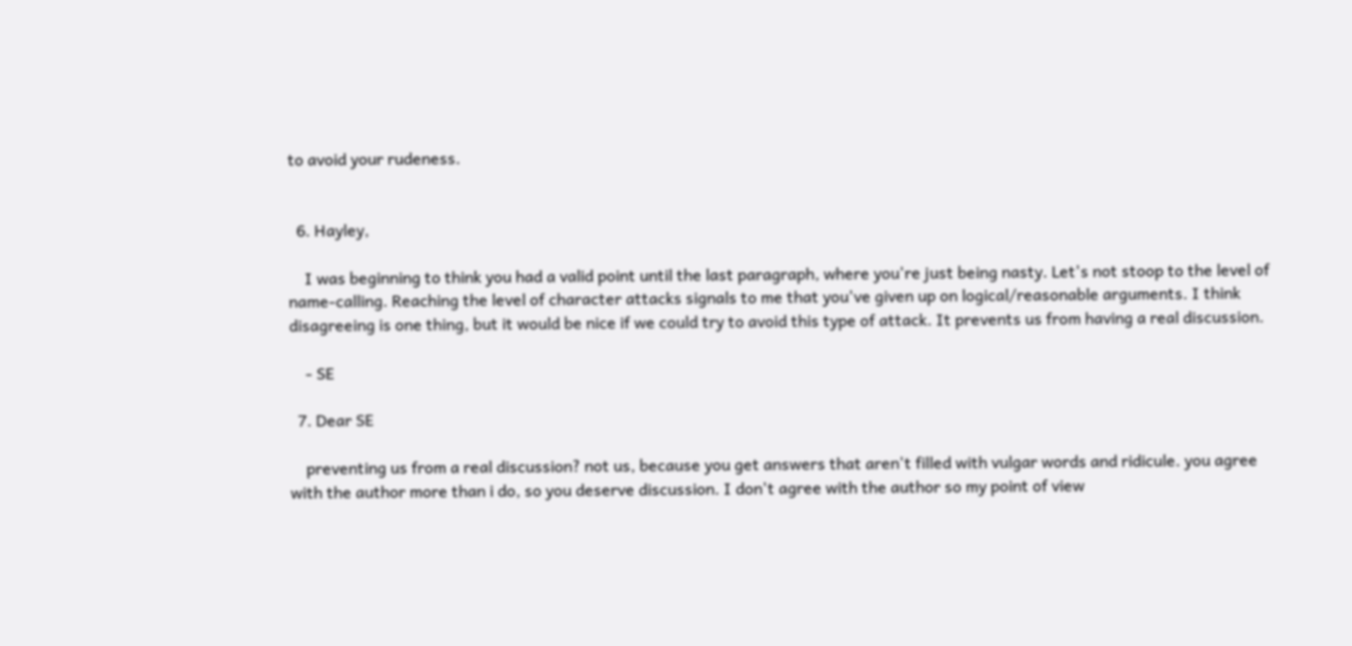to avoid your rudeness.


  6. Hayley,

    I was beginning to think you had a valid point until the last paragraph, where you're just being nasty. Let's not stoop to the level of name-calling. Reaching the level of character attacks signals to me that you've given up on logical/reasonable arguments. I think disagreeing is one thing, but it would be nice if we could try to avoid this type of attack. It prevents us from having a real discussion.

    - SE

  7. Dear SE

    preventing us from a real discussion? not us, because you get answers that aren't filled with vulgar words and ridicule. you agree with the author more than i do, so you deserve discussion. I don't agree with the author so my point of view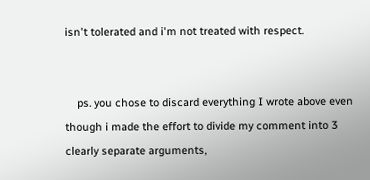isn't tolerated and i'm not treated with respect.


    ps. you chose to discard everything I wrote above even though i made the effort to divide my comment into 3 clearly separate arguments,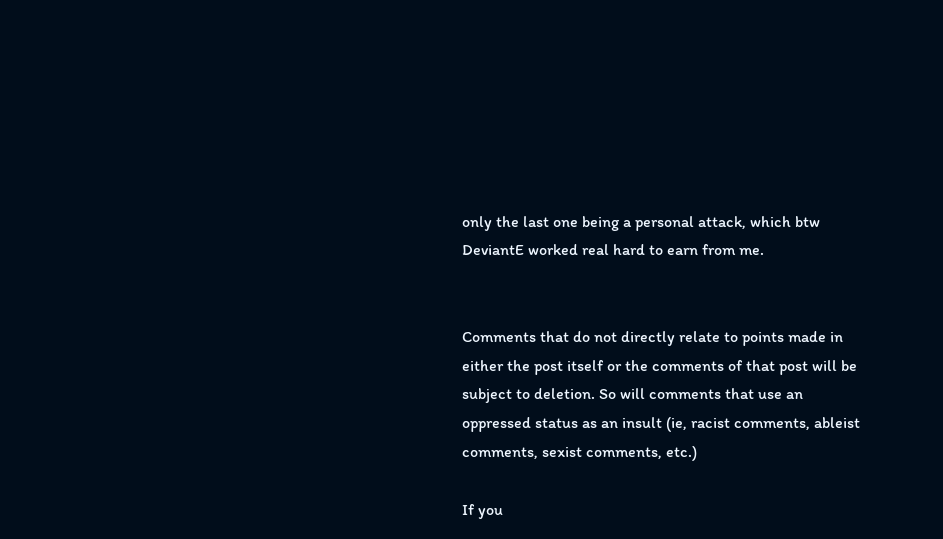only the last one being a personal attack, which btw DeviantE worked real hard to earn from me.


Comments that do not directly relate to points made in either the post itself or the comments of that post will be subject to deletion. So will comments that use an oppressed status as an insult (ie, racist comments, ableist comments, sexist comments, etc.)

If you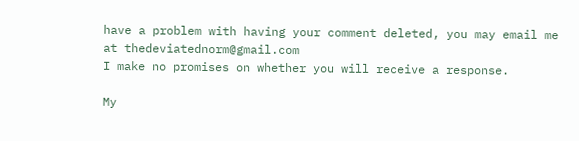have a problem with having your comment deleted, you may email me at thedeviatednorm@gmail.com
I make no promises on whether you will receive a response.

My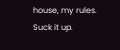house, my rules. Suck it up.